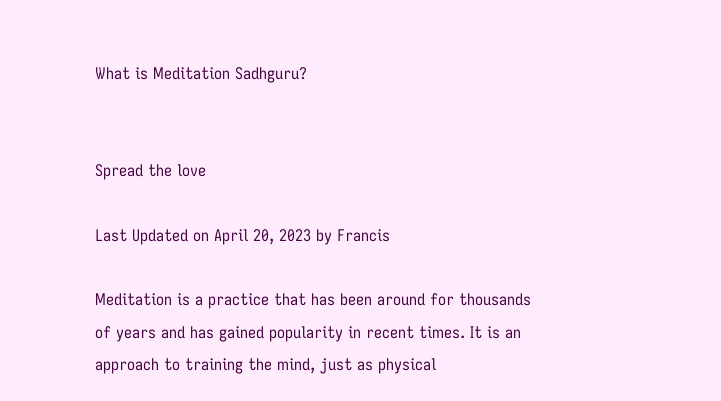What is Meditation Sadhguru?


Spread the love

Last Updated on April 20, 2023 by Francis

Meditation is a practice that has been around for thousands of years and has gained popularity in recent times. It is an approach to training the mind, just as physical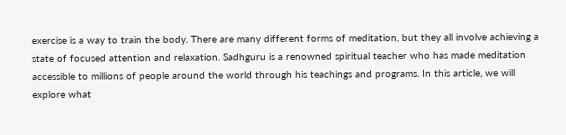exercise is a way to train the body. There are many different forms of meditation, but they all involve achieving a state of focused attention and relaxation. Sadhguru is a renowned spiritual teacher who has made meditation accessible to millions of people around the world through his teachings and programs. In this article, we will explore what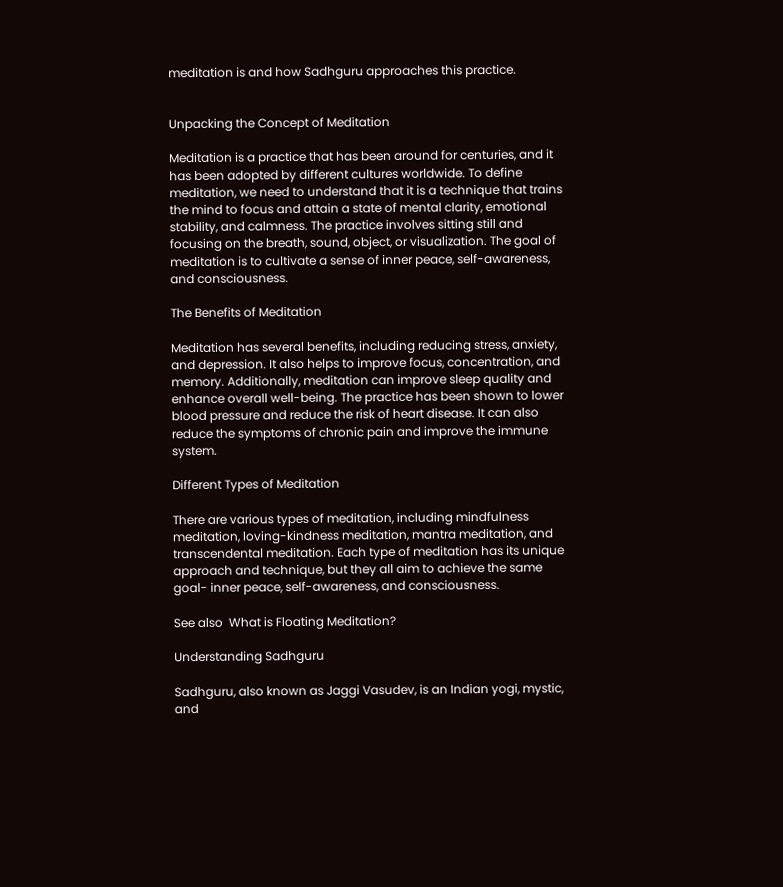meditation is and how Sadhguru approaches this practice.


Unpacking the Concept of Meditation

Meditation is a practice that has been around for centuries, and it has been adopted by different cultures worldwide. To define meditation, we need to understand that it is a technique that trains the mind to focus and attain a state of mental clarity, emotional stability, and calmness. The practice involves sitting still and focusing on the breath, sound, object, or visualization. The goal of meditation is to cultivate a sense of inner peace, self-awareness, and consciousness.

The Benefits of Meditation

Meditation has several benefits, including reducing stress, anxiety, and depression. It also helps to improve focus, concentration, and memory. Additionally, meditation can improve sleep quality and enhance overall well-being. The practice has been shown to lower blood pressure and reduce the risk of heart disease. It can also reduce the symptoms of chronic pain and improve the immune system.

Different Types of Meditation

There are various types of meditation, including mindfulness meditation, loving-kindness meditation, mantra meditation, and transcendental meditation. Each type of meditation has its unique approach and technique, but they all aim to achieve the same goal- inner peace, self-awareness, and consciousness.

See also  What is Floating Meditation?

Understanding Sadhguru

Sadhguru, also known as Jaggi Vasudev, is an Indian yogi, mystic, and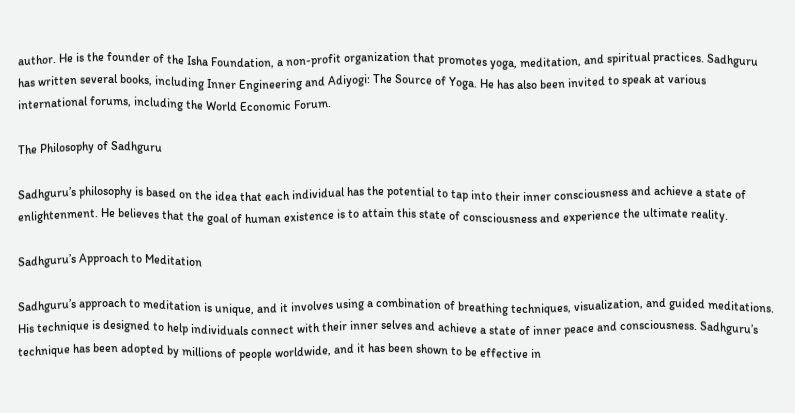author. He is the founder of the Isha Foundation, a non-profit organization that promotes yoga, meditation, and spiritual practices. Sadhguru has written several books, including Inner Engineering and Adiyogi: The Source of Yoga. He has also been invited to speak at various international forums, including the World Economic Forum.

The Philosophy of Sadhguru

Sadhguru’s philosophy is based on the idea that each individual has the potential to tap into their inner consciousness and achieve a state of enlightenment. He believes that the goal of human existence is to attain this state of consciousness and experience the ultimate reality.

Sadhguru’s Approach to Meditation

Sadhguru’s approach to meditation is unique, and it involves using a combination of breathing techniques, visualization, and guided meditations. His technique is designed to help individuals connect with their inner selves and achieve a state of inner peace and consciousness. Sadhguru’s technique has been adopted by millions of people worldwide, and it has been shown to be effective in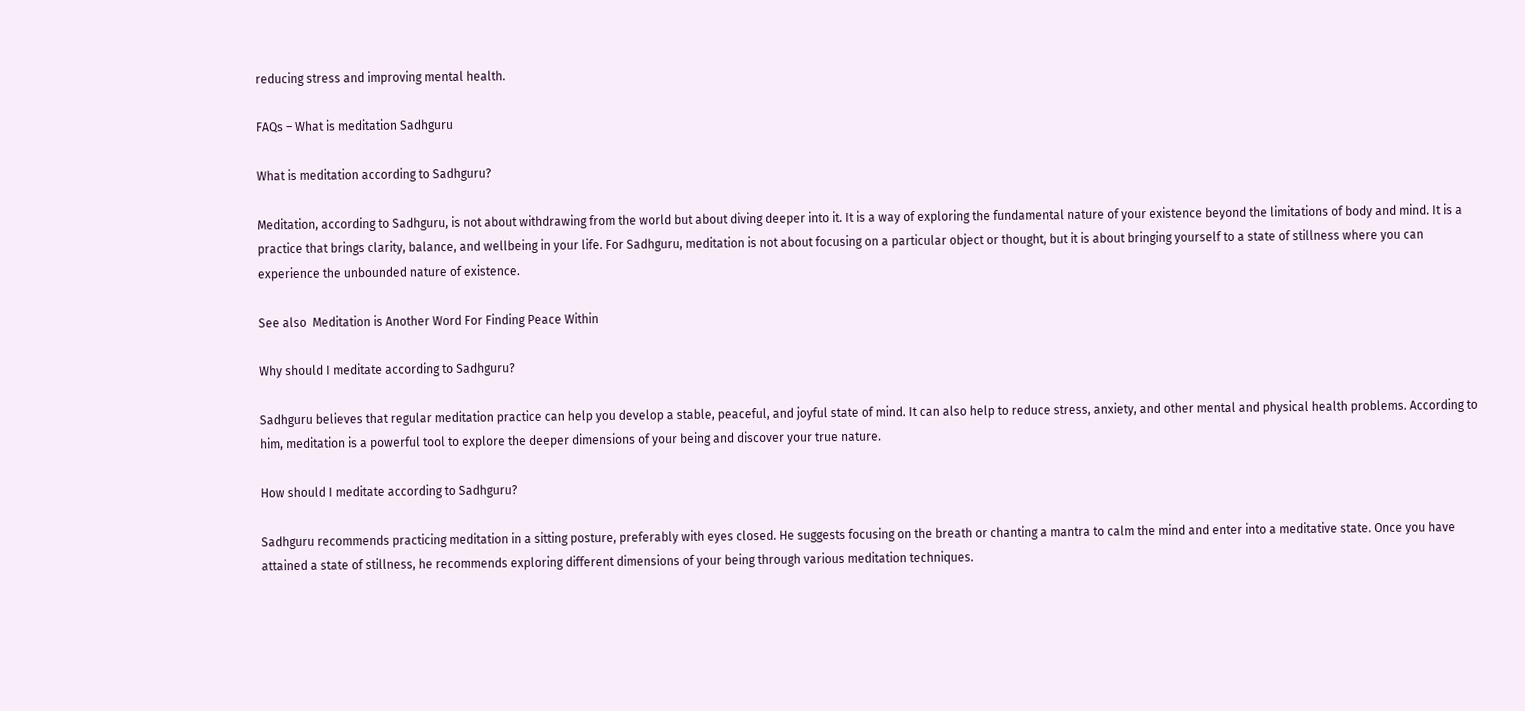reducing stress and improving mental health.

FAQs – What is meditation Sadhguru

What is meditation according to Sadhguru?

Meditation, according to Sadhguru, is not about withdrawing from the world but about diving deeper into it. It is a way of exploring the fundamental nature of your existence beyond the limitations of body and mind. It is a practice that brings clarity, balance, and wellbeing in your life. For Sadhguru, meditation is not about focusing on a particular object or thought, but it is about bringing yourself to a state of stillness where you can experience the unbounded nature of existence.

See also  Meditation is Another Word For Finding Peace Within

Why should I meditate according to Sadhguru?

Sadhguru believes that regular meditation practice can help you develop a stable, peaceful, and joyful state of mind. It can also help to reduce stress, anxiety, and other mental and physical health problems. According to him, meditation is a powerful tool to explore the deeper dimensions of your being and discover your true nature.

How should I meditate according to Sadhguru?

Sadhguru recommends practicing meditation in a sitting posture, preferably with eyes closed. He suggests focusing on the breath or chanting a mantra to calm the mind and enter into a meditative state. Once you have attained a state of stillness, he recommends exploring different dimensions of your being through various meditation techniques.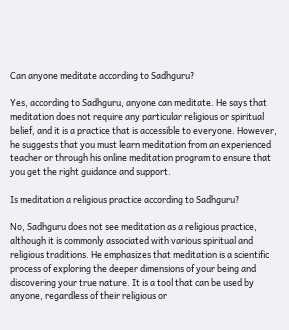Can anyone meditate according to Sadhguru?

Yes, according to Sadhguru, anyone can meditate. He says that meditation does not require any particular religious or spiritual belief, and it is a practice that is accessible to everyone. However, he suggests that you must learn meditation from an experienced teacher or through his online meditation program to ensure that you get the right guidance and support.

Is meditation a religious practice according to Sadhguru?

No, Sadhguru does not see meditation as a religious practice, although it is commonly associated with various spiritual and religious traditions. He emphasizes that meditation is a scientific process of exploring the deeper dimensions of your being and discovering your true nature. It is a tool that can be used by anyone, regardless of their religious or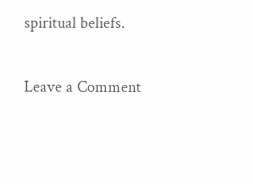spiritual beliefs.

Leave a Comment